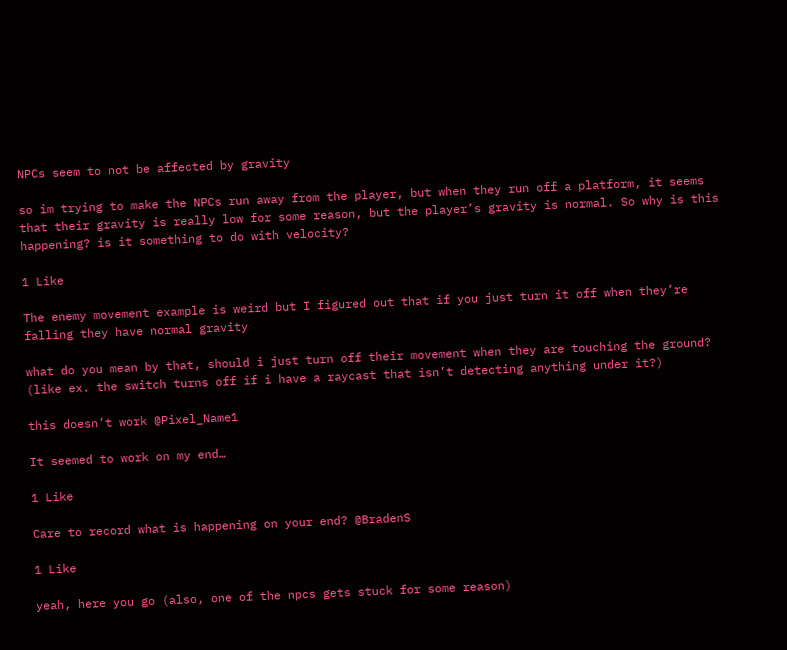NPCs seem to not be affected by gravity

so im trying to make the NPCs run away from the player, but when they run off a platform, it seems that their gravity is really low for some reason, but the player’s gravity is normal. So why is this happening? is it something to do with velocity?

1 Like

The enemy movement example is weird but I figured out that if you just turn it off when they’re falling they have normal gravity

what do you mean by that, should i just turn off their movement when they are touching the ground? (like ex. the switch turns off if i have a raycast that isn’t detecting anything under it?)

this doesn’t work @Pixel_Name1

It seemed to work on my end…

1 Like

Care to record what is happening on your end? @BradenS

1 Like

yeah, here you go (also, one of the npcs gets stuck for some reason)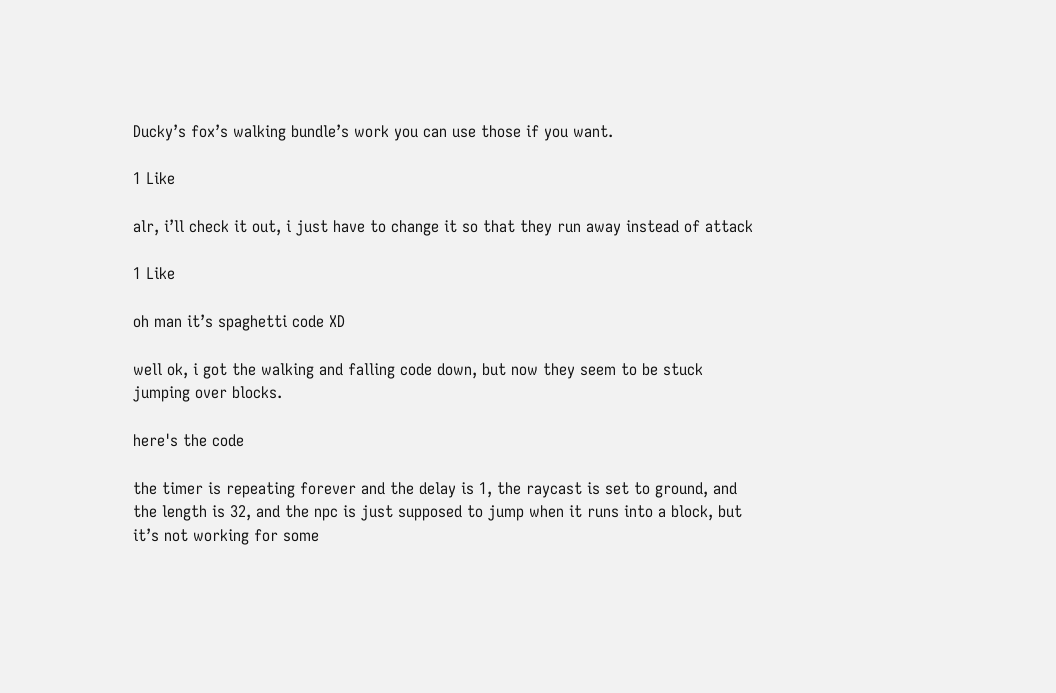Ducky’s fox’s walking bundle’s work you can use those if you want.

1 Like

alr, i’ll check it out, i just have to change it so that they run away instead of attack

1 Like

oh man it’s spaghetti code XD

well ok, i got the walking and falling code down, but now they seem to be stuck jumping over blocks.

here's the code

the timer is repeating forever and the delay is 1, the raycast is set to ground, and the length is 32, and the npc is just supposed to jump when it runs into a block, but it’s not working for some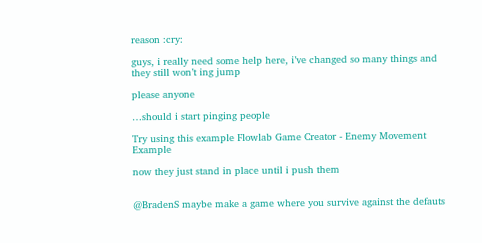reason :cry:

guys, i really need some help here, i’ve changed so many things and they still won’t ing jump

please anyone

…should i start pinging people

Try using this example Flowlab Game Creator - Enemy Movement Example

now they just stand in place until i push them


@BradenS maybe make a game where you survive against the defauts